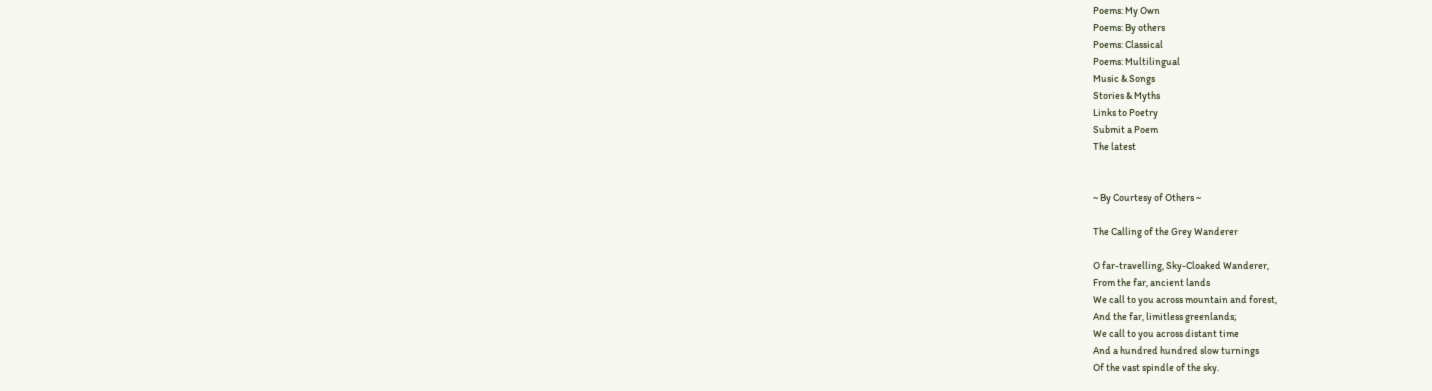Poems: My Own
Poems: By others
Poems: Classical
Poems: Multilingual
Music & Songs
Stories & Myths
Links to Poetry
Submit a Poem
The latest


~ By Courtesy of Others ~

The Calling of the Grey Wanderer

O far-travelling, Sky-Cloaked Wanderer,
From the far, ancient lands
We call to you across mountain and forest,
And the far, limitless greenlands;
We call to you across distant time
And a hundred hundred slow turnings
Of the vast spindle of the sky.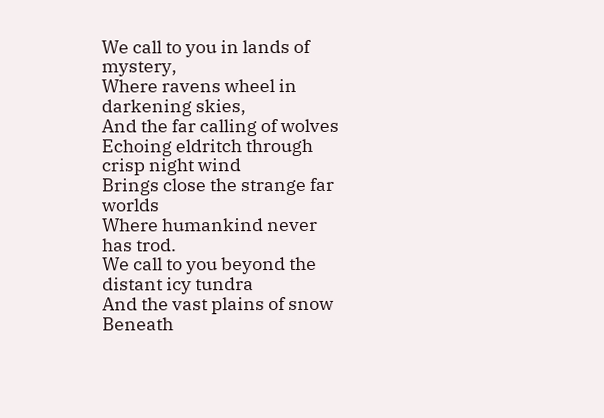We call to you in lands of mystery,
Where ravens wheel in darkening skies,
And the far calling of wolves
Echoing eldritch through crisp night wind
Brings close the strange far worlds
Where humankind never has trod.
We call to you beyond the distant icy tundra
And the vast plains of snow
Beneath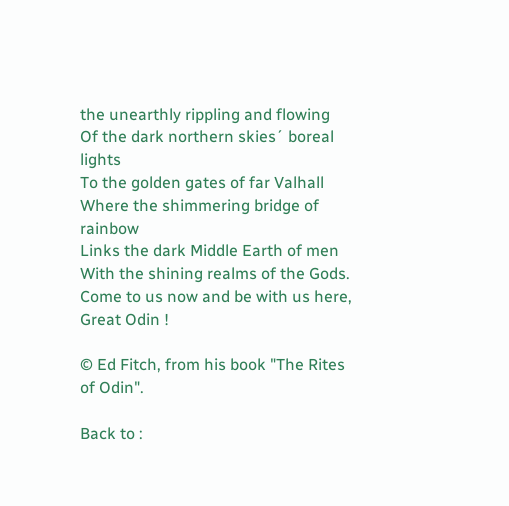the unearthly rippling and flowing
Of the dark northern skies´ boreal lights
To the golden gates of far Valhall
Where the shimmering bridge of rainbow
Links the dark Middle Earth of men
With the shining realms of the Gods.
Come to us now and be with us here,
Great Odin !

© Ed Fitch, from his book "The Rites of Odin".

Back to :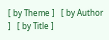[ by Theme ]   [ by Author ]   [ by Title ]